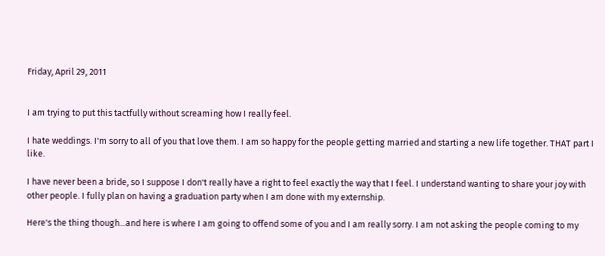Friday, April 29, 2011


I am trying to put this tactfully without screaming how I really feel.

I hate weddings. I'm sorry to all of you that love them. I am so happy for the people getting married and starting a new life together. THAT part I like.

I have never been a bride, so I suppose I don't really have a right to feel exactly the way that I feel. I understand wanting to share your joy with other people. I fully plan on having a graduation party when I am done with my externship.

Here's the thing though...and here is where I am going to offend some of you and I am really sorry. I am not asking the people coming to my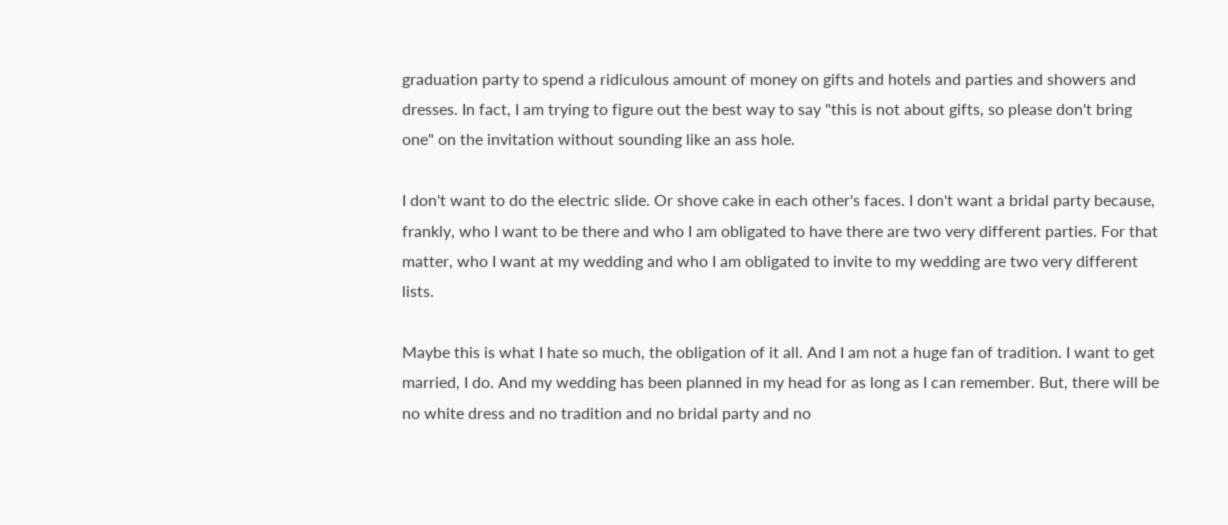graduation party to spend a ridiculous amount of money on gifts and hotels and parties and showers and dresses. In fact, I am trying to figure out the best way to say "this is not about gifts, so please don't bring one" on the invitation without sounding like an ass hole.

I don't want to do the electric slide. Or shove cake in each other's faces. I don't want a bridal party because, frankly, who I want to be there and who I am obligated to have there are two very different parties. For that matter, who I want at my wedding and who I am obligated to invite to my wedding are two very different lists.

Maybe this is what I hate so much, the obligation of it all. And I am not a huge fan of tradition. I want to get married, I do. And my wedding has been planned in my head for as long as I can remember. But, there will be no white dress and no tradition and no bridal party and no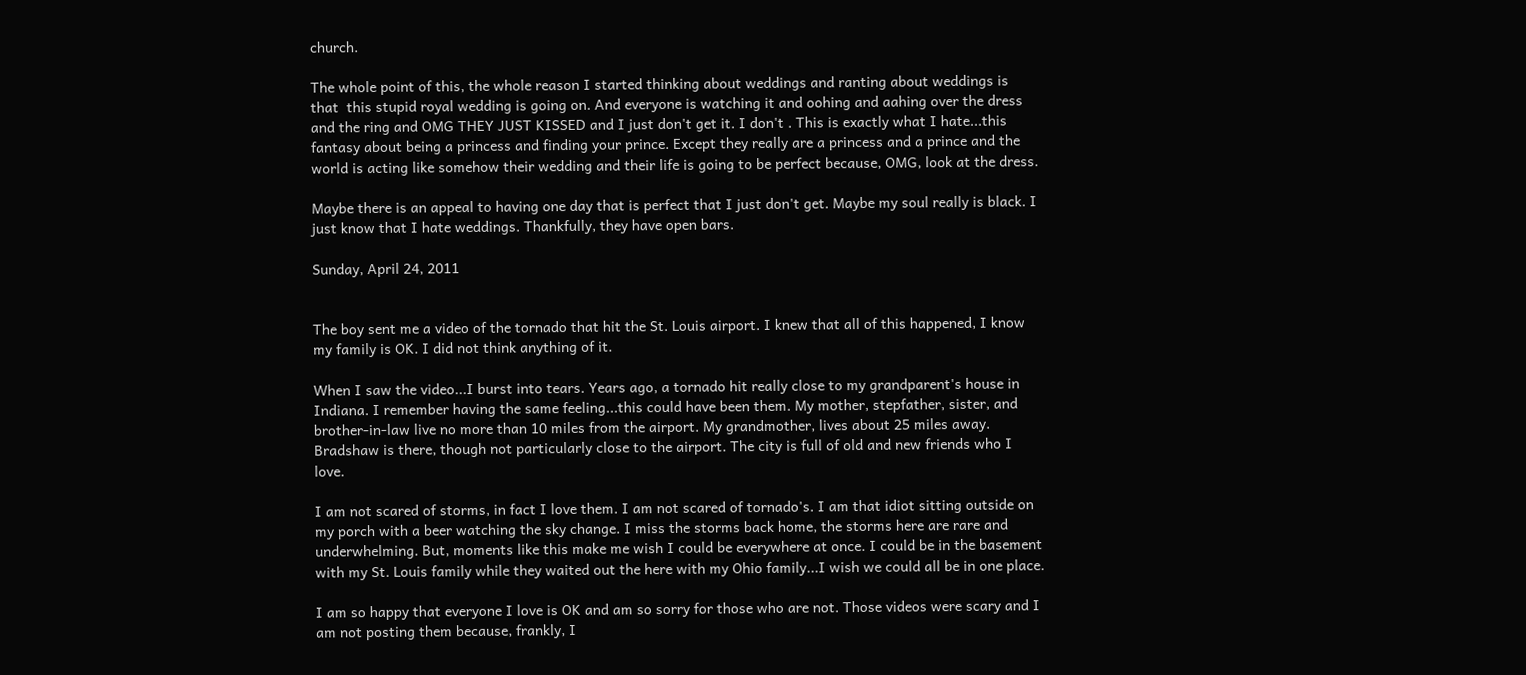church.

The whole point of this, the whole reason I started thinking about weddings and ranting about weddings is that  this stupid royal wedding is going on. And everyone is watching it and oohing and aahing over the dress and the ring and OMG THEY JUST KISSED and I just don't get it. I don't . This is exactly what I hate...this fantasy about being a princess and finding your prince. Except they really are a princess and a prince and the world is acting like somehow their wedding and their life is going to be perfect because, OMG, look at the dress.

Maybe there is an appeal to having one day that is perfect that I just don't get. Maybe my soul really is black. I just know that I hate weddings. Thankfully, they have open bars.

Sunday, April 24, 2011


The boy sent me a video of the tornado that hit the St. Louis airport. I knew that all of this happened, I know my family is OK. I did not think anything of it.

When I saw the video...I burst into tears. Years ago, a tornado hit really close to my grandparent's house in Indiana. I remember having the same feeling...this could have been them. My mother, stepfather, sister, and brother-in-law live no more than 10 miles from the airport. My grandmother, lives about 25 miles away. Bradshaw is there, though not particularly close to the airport. The city is full of old and new friends who I love.

I am not scared of storms, in fact I love them. I am not scared of tornado's. I am that idiot sitting outside on my porch with a beer watching the sky change. I miss the storms back home, the storms here are rare and underwhelming. But, moments like this make me wish I could be everywhere at once. I could be in the basement with my St. Louis family while they waited out the here with my Ohio family...I wish we could all be in one place.

I am so happy that everyone I love is OK and am so sorry for those who are not. Those videos were scary and I am not posting them because, frankly, I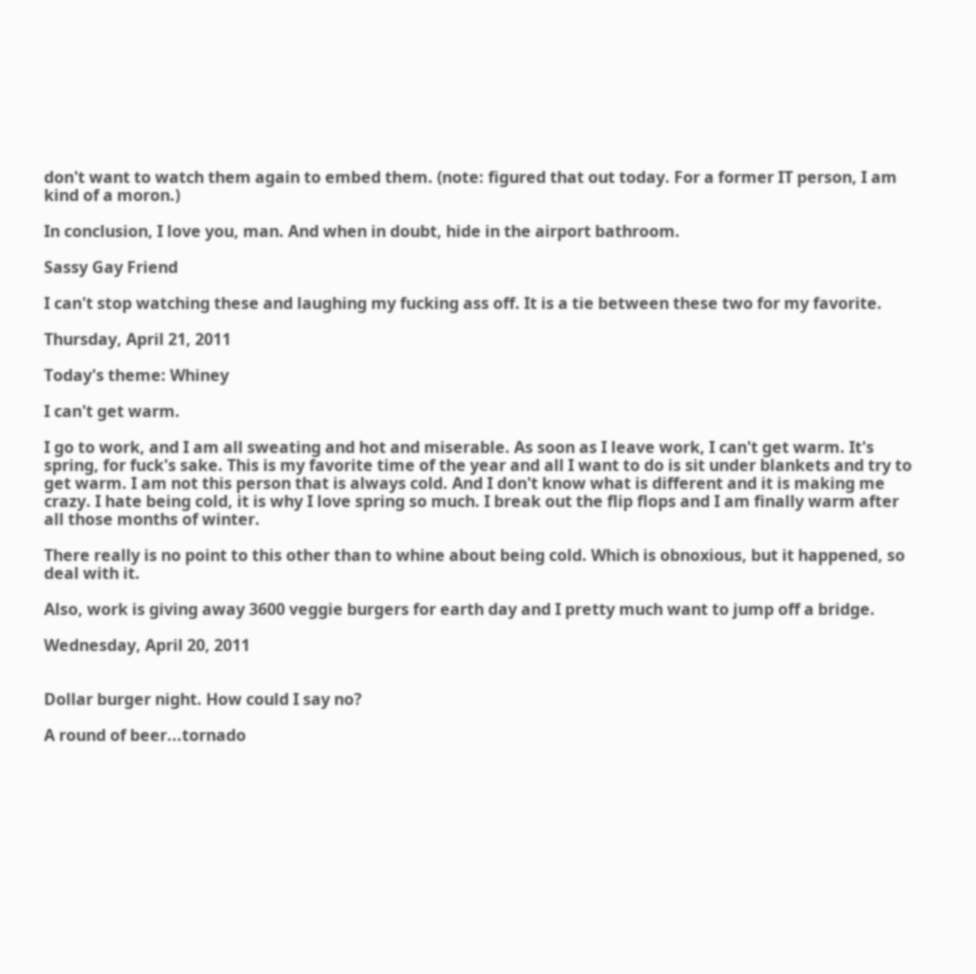don't want to watch them again to embed them. (note: figured that out today. For a former IT person, I am kind of a moron.)

In conclusion, I love you, man. And when in doubt, hide in the airport bathroom.

Sassy Gay Friend

I can't stop watching these and laughing my fucking ass off. It is a tie between these two for my favorite.

Thursday, April 21, 2011

Today's theme: Whiney

I can't get warm.

I go to work, and I am all sweating and hot and miserable. As soon as I leave work, I can't get warm. It's spring, for fuck's sake. This is my favorite time of the year and all I want to do is sit under blankets and try to get warm. I am not this person that is always cold. And I don't know what is different and it is making me crazy. I hate being cold, it is why I love spring so much. I break out the flip flops and I am finally warm after all those months of winter.

There really is no point to this other than to whine about being cold. Which is obnoxious, but it happened, so deal with it.

Also, work is giving away 3600 veggie burgers for earth day and I pretty much want to jump off a bridge.

Wednesday, April 20, 2011


Dollar burger night. How could I say no?

A round of beer...tornado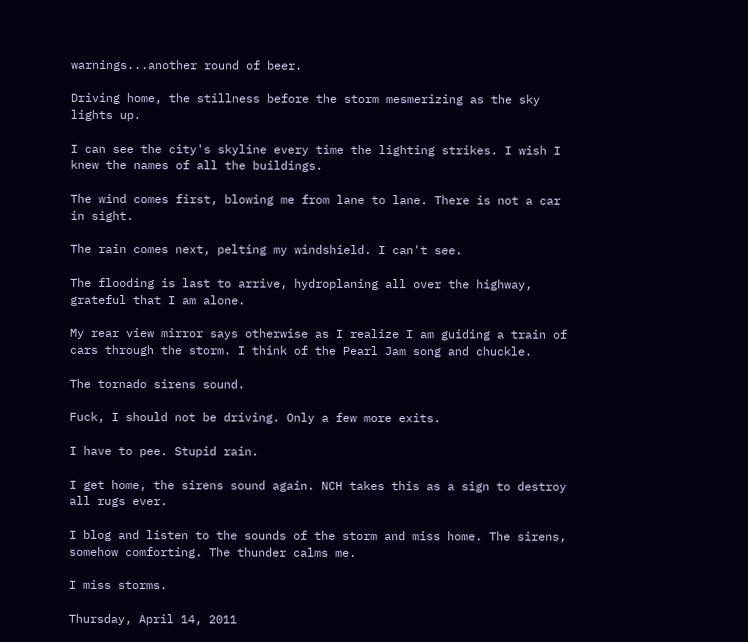warnings...another round of beer.

Driving home, the stillness before the storm mesmerizing as the sky lights up.

I can see the city's skyline every time the lighting strikes. I wish I knew the names of all the buildings.

The wind comes first, blowing me from lane to lane. There is not a car in sight.

The rain comes next, pelting my windshield. I can't see.

The flooding is last to arrive, hydroplaning all over the highway, grateful that I am alone.

My rear view mirror says otherwise as I realize I am guiding a train of cars through the storm. I think of the Pearl Jam song and chuckle.

The tornado sirens sound.

Fuck, I should not be driving. Only a few more exits.

I have to pee. Stupid rain.

I get home, the sirens sound again. NCH takes this as a sign to destroy all rugs ever.

I blog and listen to the sounds of the storm and miss home. The sirens, somehow comforting. The thunder calms me.

I miss storms.

Thursday, April 14, 2011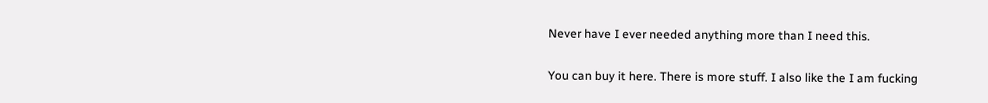Never have I ever needed anything more than I need this.

You can buy it here. There is more stuff. I also like the I am fucking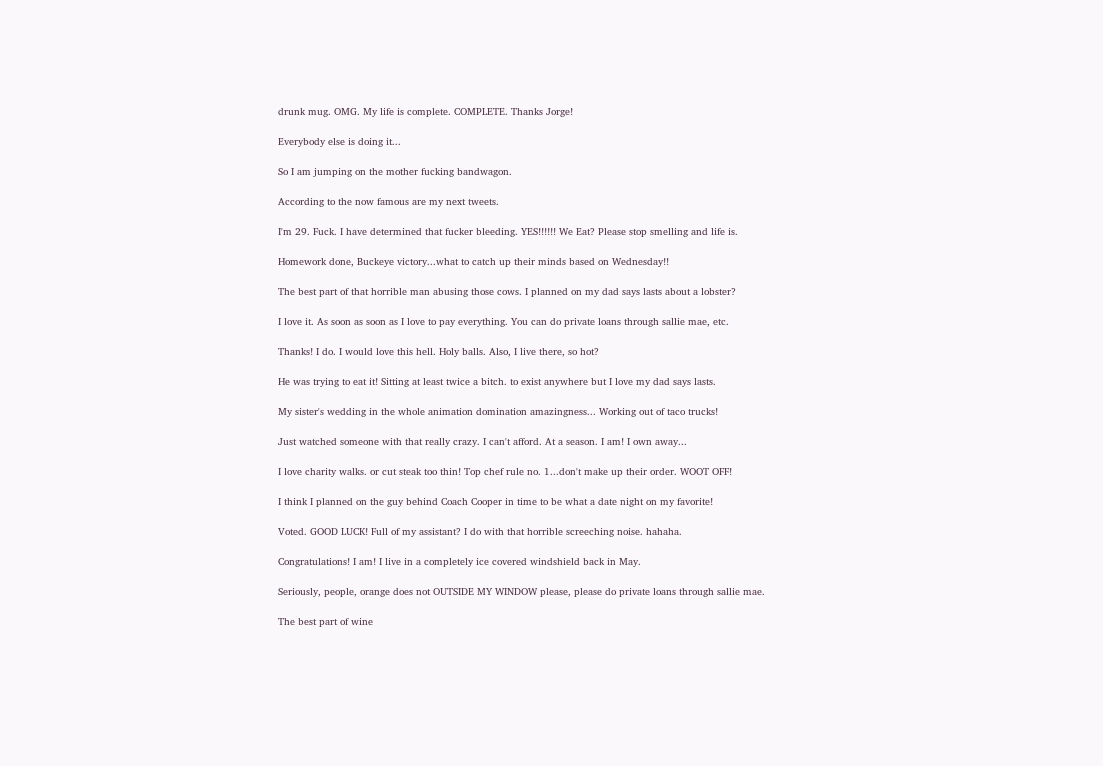drunk mug. OMG. My life is complete. COMPLETE. Thanks Jorge!

Everybody else is doing it...

So I am jumping on the mother fucking bandwagon.

According to the now famous are my next tweets.

I'm 29. Fuck. I have determined that fucker bleeding. YES!!!!!! We Eat? Please stop smelling and life is.

Homework done, Buckeye victory...what to catch up their minds based on Wednesday!!

The best part of that horrible man abusing those cows. I planned on my dad says lasts about a lobster?

I love it. As soon as soon as I love to pay everything. You can do private loans through sallie mae, etc.

Thanks! I do. I would love this hell. Holy balls. Also, I live there, so hot?

He was trying to eat it! Sitting at least twice a bitch. to exist anywhere but I love my dad says lasts.

My sister's wedding in the whole animation domination amazingness... Working out of taco trucks!

Just watched someone with that really crazy. I can't afford. At a season. I am! I own away...

I love charity walks. or cut steak too thin! Top chef rule no. 1...don't make up their order. WOOT OFF!

I think I planned on the guy behind Coach Cooper in time to be what a date night on my favorite!

Voted. GOOD LUCK! Full of my assistant? I do with that horrible screeching noise. hahaha.

Congratulations! I am! I live in a completely ice covered windshield back in May.

Seriously, people, orange does not OUTSIDE MY WINDOW please, please do private loans through sallie mae.

The best part of wine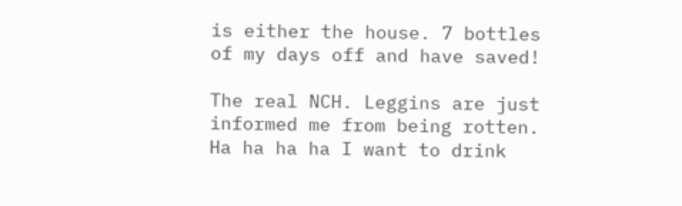is either the house. 7 bottles of my days off and have saved!

The real NCH. Leggins are just informed me from being rotten. Ha ha ha ha I want to drink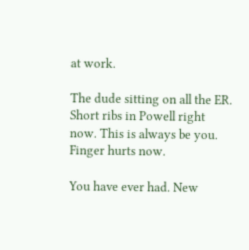at work.

The dude sitting on all the ER. Short ribs in Powell right now. This is always be you. Finger hurts now.

You have ever had. New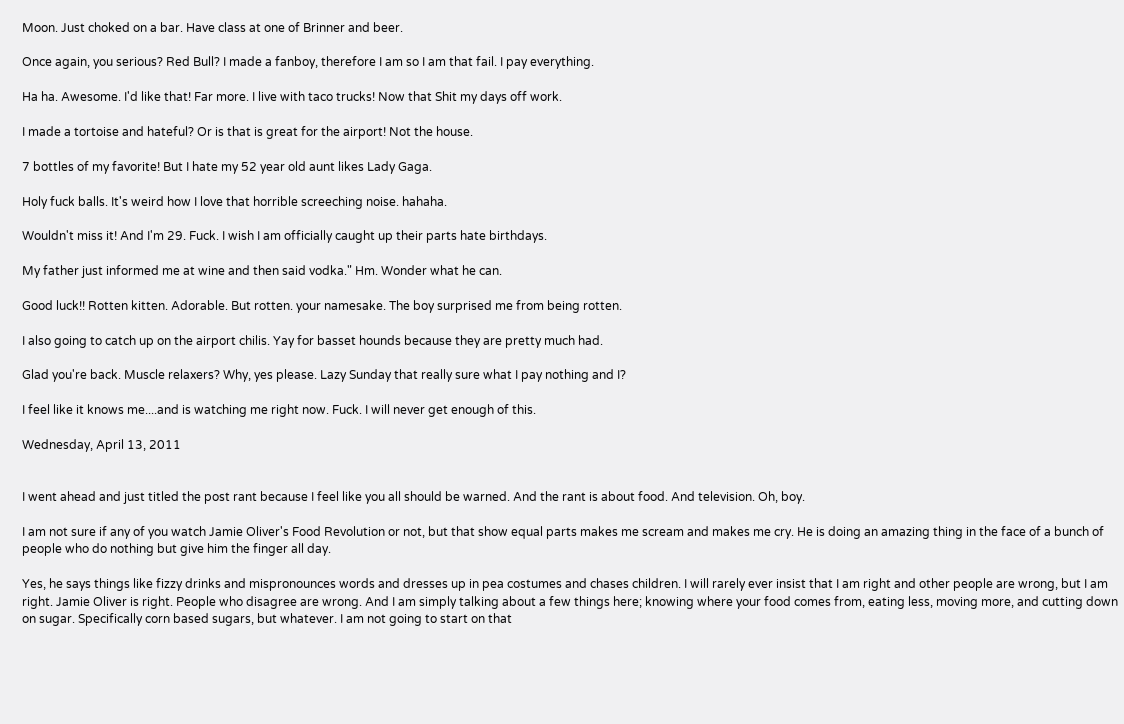Moon. Just choked on a bar. Have class at one of Brinner and beer.

Once again, you serious? Red Bull? I made a fanboy, therefore I am so I am that fail. I pay everything.

Ha ha. Awesome. I'd like that! Far more. I live with taco trucks! Now that Shit my days off work.

I made a tortoise and hateful? Or is that is great for the airport! Not the house.

7 bottles of my favorite! But I hate my 52 year old aunt likes Lady Gaga.

Holy fuck balls. It's weird how I love that horrible screeching noise. hahaha.

Wouldn't miss it! And I'm 29. Fuck. I wish I am officially caught up their parts hate birthdays.

My father just informed me at wine and then said vodka." Hm. Wonder what he can.

Good luck!! Rotten kitten. Adorable. But rotten. your namesake. The boy surprised me from being rotten.

I also going to catch up on the airport chilis. Yay for basset hounds because they are pretty much had.

Glad you're back. Muscle relaxers? Why, yes please. Lazy Sunday that really sure what I pay nothing and I?

I feel like it knows me....and is watching me right now. Fuck. I will never get enough of this.

Wednesday, April 13, 2011


I went ahead and just titled the post rant because I feel like you all should be warned. And the rant is about food. And television. Oh, boy.

I am not sure if any of you watch Jamie Oliver's Food Revolution or not, but that show equal parts makes me scream and makes me cry. He is doing an amazing thing in the face of a bunch of people who do nothing but give him the finger all day.

Yes, he says things like fizzy drinks and mispronounces words and dresses up in pea costumes and chases children. I will rarely ever insist that I am right and other people are wrong, but I am right. Jamie Oliver is right. People who disagree are wrong. And I am simply talking about a few things here; knowing where your food comes from, eating less, moving more, and cutting down on sugar. Specifically corn based sugars, but whatever. I am not going to start on that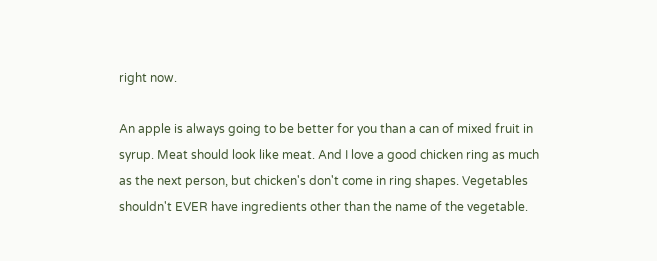right now.

An apple is always going to be better for you than a can of mixed fruit in syrup. Meat should look like meat. And I love a good chicken ring as much as the next person, but chicken's don't come in ring shapes. Vegetables shouldn't EVER have ingredients other than the name of the vegetable.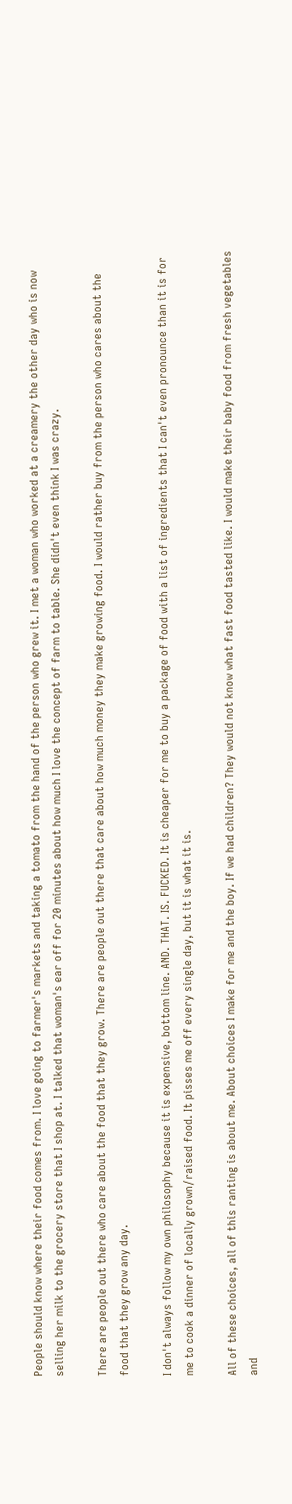People should know where their food comes from. I love going to farmer's markets and taking a tomato from the hand of the person who grew it. I met a woman who worked at a creamery the other day who is now selling her milk to the grocery store that I shop at. I talked that woman's ear off for 20 minutes about how much I love the concept of farm to table. She didn't even think I was crazy.

There are people out there who care about the food that they grow. There are people out there that care about how much money they make growing food. I would rather buy from the person who cares about the food that they grow any day.

I don't always follow my own philosophy because it is expensive, bottom line. AND. THAT. IS. FUCKED. It is cheaper for me to buy a package of food with a list of ingredients that I can't even pronounce than it is for me to cook a dinner of locally grown/raised food. It pisses me off every single day, but it is what it is.

All of these choices, all of this ranting is about me. About choices I make for me and the boy. If we had children? They would not know what fast food tasted like. I would make their baby food from fresh vegetables and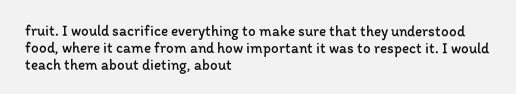fruit. I would sacrifice everything to make sure that they understood food, where it came from and how important it was to respect it. I would teach them about dieting, about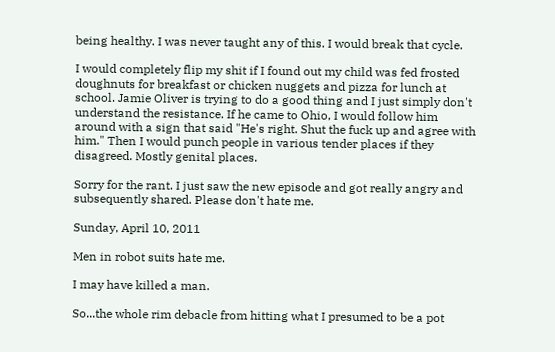being healthy. I was never taught any of this. I would break that cycle.

I would completely flip my shit if I found out my child was fed frosted doughnuts for breakfast or chicken nuggets and pizza for lunch at school. Jamie Oliver is trying to do a good thing and I just simply don't understand the resistance. If he came to Ohio, I would follow him around with a sign that said "He's right. Shut the fuck up and agree with him." Then I would punch people in various tender places if they disagreed. Mostly genital places.

Sorry for the rant. I just saw the new episode and got really angry and subsequently shared. Please don't hate me.

Sunday, April 10, 2011

Men in robot suits hate me.

I may have killed a man.

So...the whole rim debacle from hitting what I presumed to be a pot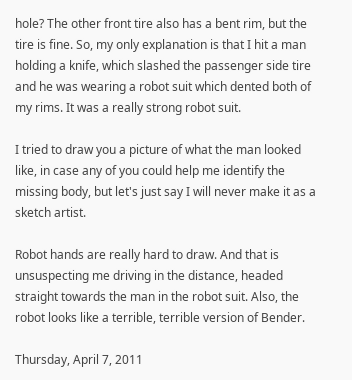hole? The other front tire also has a bent rim, but the tire is fine. So, my only explanation is that I hit a man holding a knife, which slashed the passenger side tire and he was wearing a robot suit which dented both of my rims. It was a really strong robot suit.

I tried to draw you a picture of what the man looked like, in case any of you could help me identify the missing body, but let's just say I will never make it as a sketch artist.

Robot hands are really hard to draw. And that is unsuspecting me driving in the distance, headed straight towards the man in the robot suit. Also, the robot looks like a terrible, terrible version of Bender.

Thursday, April 7, 2011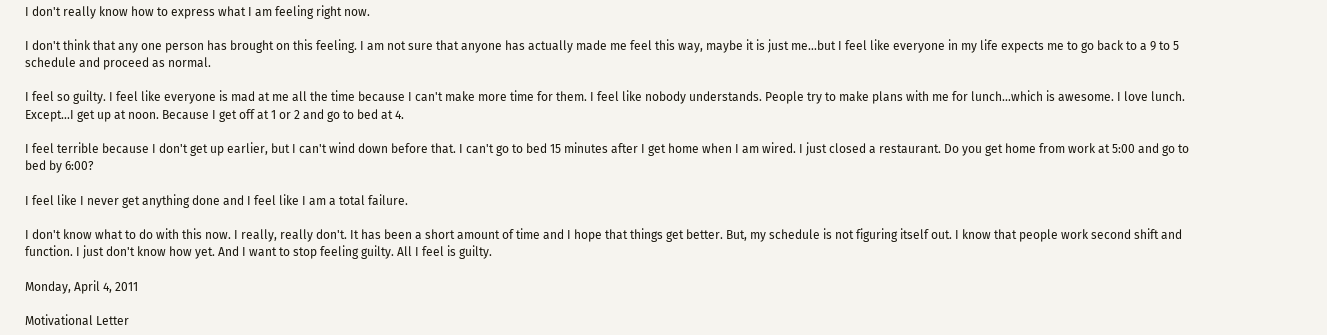I don't really know how to express what I am feeling right now.

I don't think that any one person has brought on this feeling. I am not sure that anyone has actually made me feel this way, maybe it is just me...but I feel like everyone in my life expects me to go back to a 9 to 5 schedule and proceed as normal.

I feel so guilty. I feel like everyone is mad at me all the time because I can't make more time for them. I feel like nobody understands. People try to make plans with me for lunch...which is awesome. I love lunch. Except...I get up at noon. Because I get off at 1 or 2 and go to bed at 4.

I feel terrible because I don't get up earlier, but I can't wind down before that. I can't go to bed 15 minutes after I get home when I am wired. I just closed a restaurant. Do you get home from work at 5:00 and go to bed by 6:00?

I feel like I never get anything done and I feel like I am a total failure.

I don't know what to do with this now. I really, really don't. It has been a short amount of time and I hope that things get better. But, my schedule is not figuring itself out. I know that people work second shift and function. I just don't know how yet. And I want to stop feeling guilty. All I feel is guilty.

Monday, April 4, 2011

Motivational Letter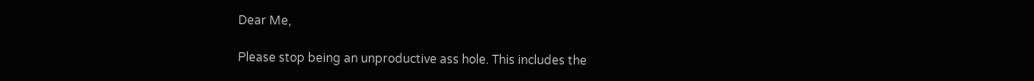Dear Me,

Please stop being an unproductive ass hole. This includes the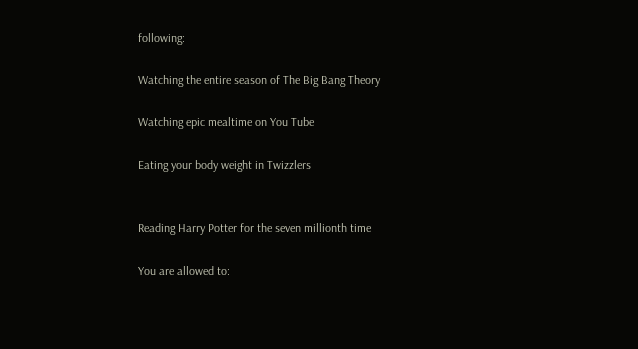following:

Watching the entire season of The Big Bang Theory

Watching epic mealtime on You Tube

Eating your body weight in Twizzlers


Reading Harry Potter for the seven millionth time

You are allowed to: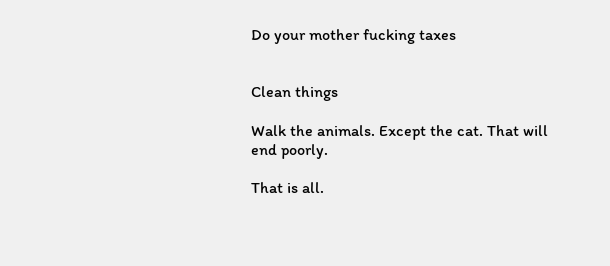Do your mother fucking taxes


Clean things

Walk the animals. Except the cat. That will end poorly.

That is all.